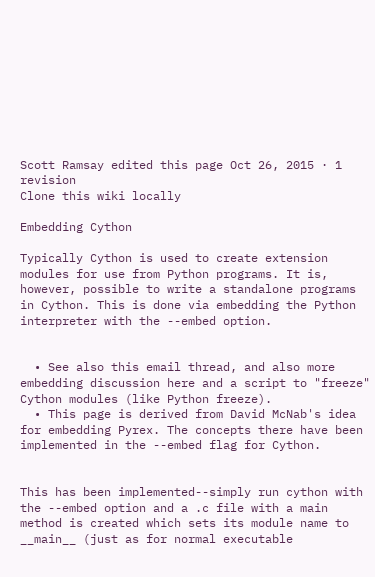Scott Ramsay edited this page Oct 26, 2015 · 1 revision
Clone this wiki locally

Embedding Cython

Typically Cython is used to create extension modules for use from Python programs. It is, however, possible to write a standalone programs in Cython. This is done via embedding the Python interpreter with the --embed option.


  • See also this email thread, and also more embedding discussion here and a script to "freeze" Cython modules (like Python freeze).
  • This page is derived from David McNab's idea for embedding Pyrex. The concepts there have been implemented in the --embed flag for Cython.


This has been implemented--simply run cython with the --embed option and a .c file with a main method is created which sets its module name to __main__ (just as for normal executable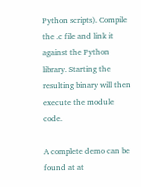Python scripts). Compile the .c file and link it against the Python library. Starting the resulting binary will then execute the module code.

A complete demo can be found at at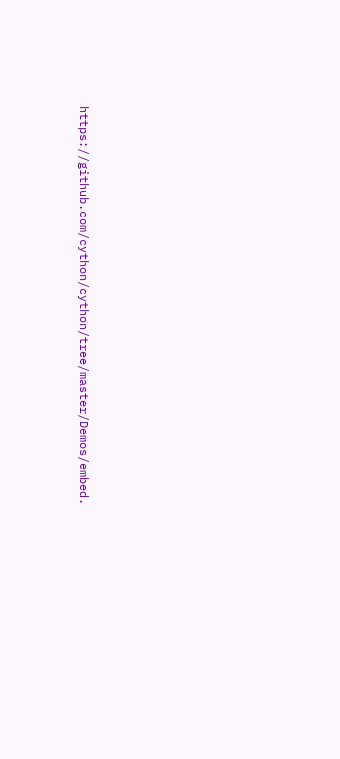https://github.com/cython/cython/tree/master/Demos/embed.